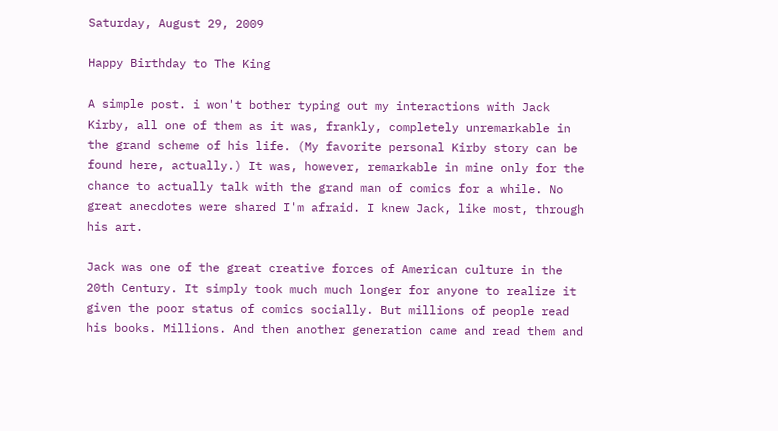Saturday, August 29, 2009

Happy Birthday to The King

A simple post. i won't bother typing out my interactions with Jack Kirby, all one of them as it was, frankly, completely unremarkable in the grand scheme of his life. (My favorite personal Kirby story can be found here, actually.) It was, however, remarkable in mine only for the chance to actually talk with the grand man of comics for a while. No great anecdotes were shared I'm afraid. I knew Jack, like most, through his art.

Jack was one of the great creative forces of American culture in the 20th Century. It simply took much much longer for anyone to realize it given the poor status of comics socially. But millions of people read his books. Millions. And then another generation came and read them and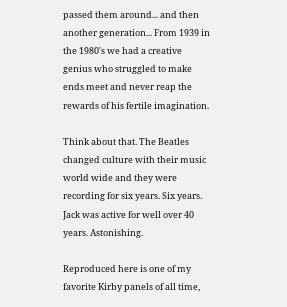passed them around... and then another generation... From 1939 in the 1980's we had a creative genius who struggled to make ends meet and never reap the rewards of his fertile imagination.

Think about that. The Beatles changed culture with their music world wide and they were recording for six years. Six years. Jack was active for well over 40 years. Astonishing.

Reproduced here is one of my favorite Kirby panels of all time,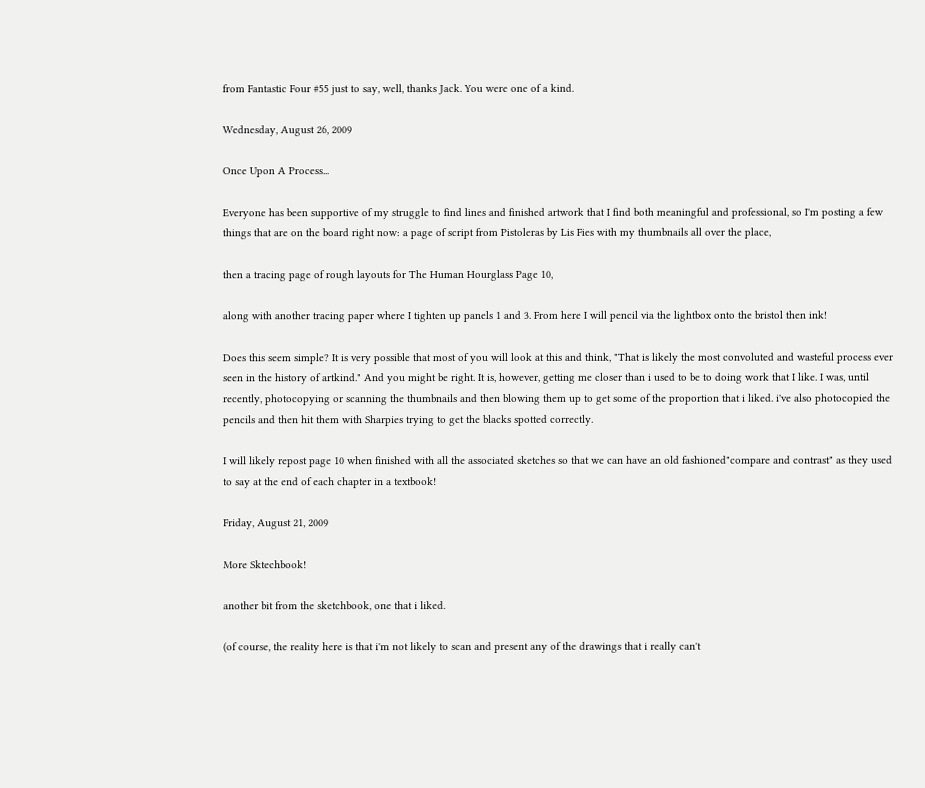from Fantastic Four #55 just to say, well, thanks Jack. You were one of a kind.

Wednesday, August 26, 2009

Once Upon A Process...

Everyone has been supportive of my struggle to find lines and finished artwork that I find both meaningful and professional, so I'm posting a few things that are on the board right now: a page of script from Pistoleras by Lis Fies with my thumbnails all over the place,

then a tracing page of rough layouts for The Human Hourglass Page 10,

along with another tracing paper where I tighten up panels 1 and 3. From here I will pencil via the lightbox onto the bristol then ink!

Does this seem simple? It is very possible that most of you will look at this and think, "That is likely the most convoluted and wasteful process ever seen in the history of artkind." And you might be right. It is, however, getting me closer than i used to be to doing work that I like. I was, until recently, photocopying or scanning the thumbnails and then blowing them up to get some of the proportion that i liked. i've also photocopied the pencils and then hit them with Sharpies trying to get the blacks spotted correctly.

I will likely repost page 10 when finished with all the associated sketches so that we can have an old fashioned"compare and contrast" as they used to say at the end of each chapter in a textbook!

Friday, August 21, 2009

More Sktechbook!

another bit from the sketchbook, one that i liked.

(of course, the reality here is that i'm not likely to scan and present any of the drawings that i really can't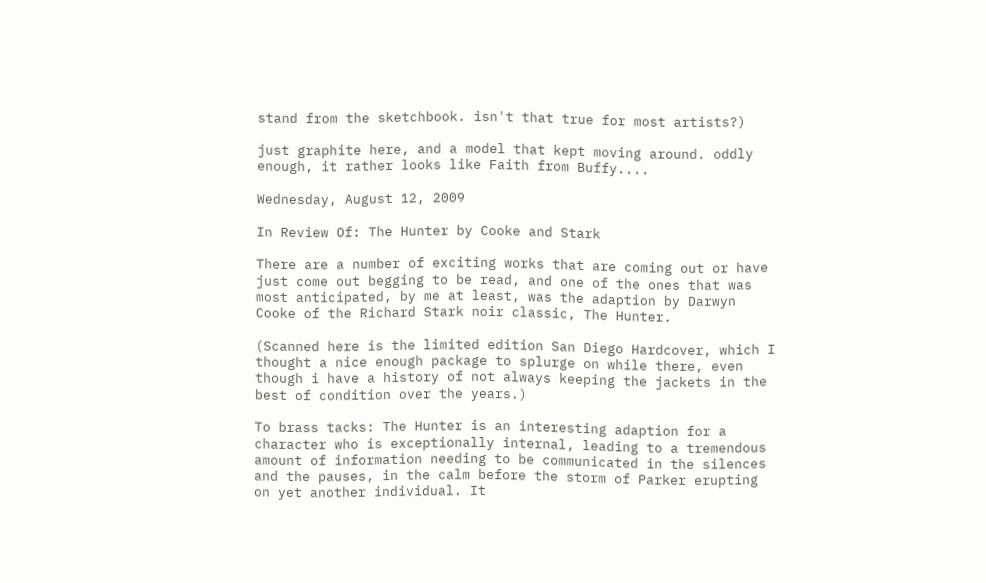stand from the sketchbook. isn't that true for most artists?)

just graphite here, and a model that kept moving around. oddly enough, it rather looks like Faith from Buffy....

Wednesday, August 12, 2009

In Review Of: The Hunter by Cooke and Stark

There are a number of exciting works that are coming out or have just come out begging to be read, and one of the ones that was most anticipated, by me at least, was the adaption by Darwyn Cooke of the Richard Stark noir classic, The Hunter.

(Scanned here is the limited edition San Diego Hardcover, which I thought a nice enough package to splurge on while there, even though i have a history of not always keeping the jackets in the best of condition over the years.)

To brass tacks: The Hunter is an interesting adaption for a character who is exceptionally internal, leading to a tremendous amount of information needing to be communicated in the silences and the pauses, in the calm before the storm of Parker erupting on yet another individual. It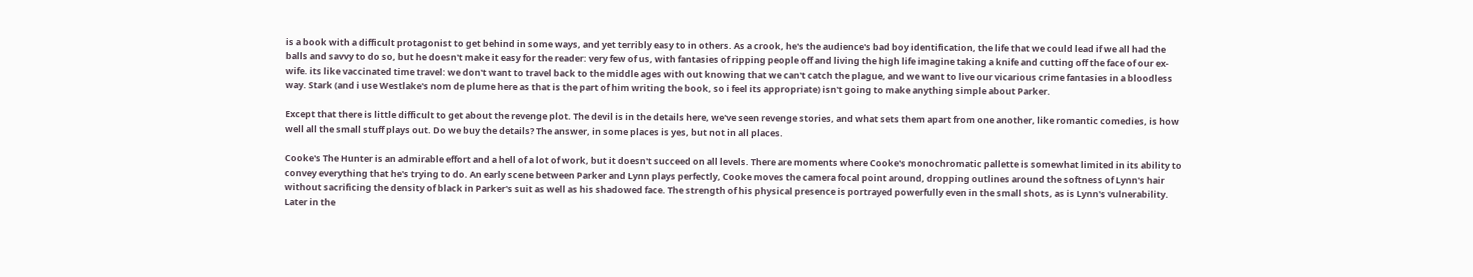is a book with a difficult protagonist to get behind in some ways, and yet terribly easy to in others. As a crook, he's the audience's bad boy identification, the life that we could lead if we all had the balls and savvy to do so, but he doesn't make it easy for the reader: very few of us, with fantasies of ripping people off and living the high life imagine taking a knife and cutting off the face of our ex-wife. its like vaccinated time travel: we don't want to travel back to the middle ages with out knowing that we can't catch the plague, and we want to live our vicarious crime fantasies in a bloodless way. Stark (and i use Westlake's nom de plume here as that is the part of him writing the book, so i feel its appropriate) isn't going to make anything simple about Parker.

Except that there is little difficult to get about the revenge plot. The devil is in the details here, we've seen revenge stories, and what sets them apart from one another, like romantic comedies, is how well all the small stuff plays out. Do we buy the details? The answer, in some places is yes, but not in all places.

Cooke's The Hunter is an admirable effort and a hell of a lot of work, but it doesn't succeed on all levels. There are moments where Cooke's monochromatic pallette is somewhat limited in its ability to convey everything that he's trying to do. An early scene between Parker and Lynn plays perfectly, Cooke moves the camera focal point around, dropping outlines around the softness of Lynn's hair without sacrificing the density of black in Parker's suit as well as his shadowed face. The strength of his physical presence is portrayed powerfully even in the small shots, as is Lynn's vulnerability. Later in the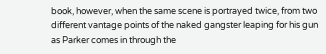book, however, when the same scene is portrayed twice, from two different vantage points of the naked gangster leaping for his gun as Parker comes in through the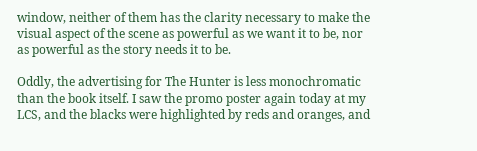window, neither of them has the clarity necessary to make the visual aspect of the scene as powerful as we want it to be, nor as powerful as the story needs it to be.

Oddly, the advertising for The Hunter is less monochromatic than the book itself. I saw the promo poster again today at my LCS, and the blacks were highlighted by reds and oranges, and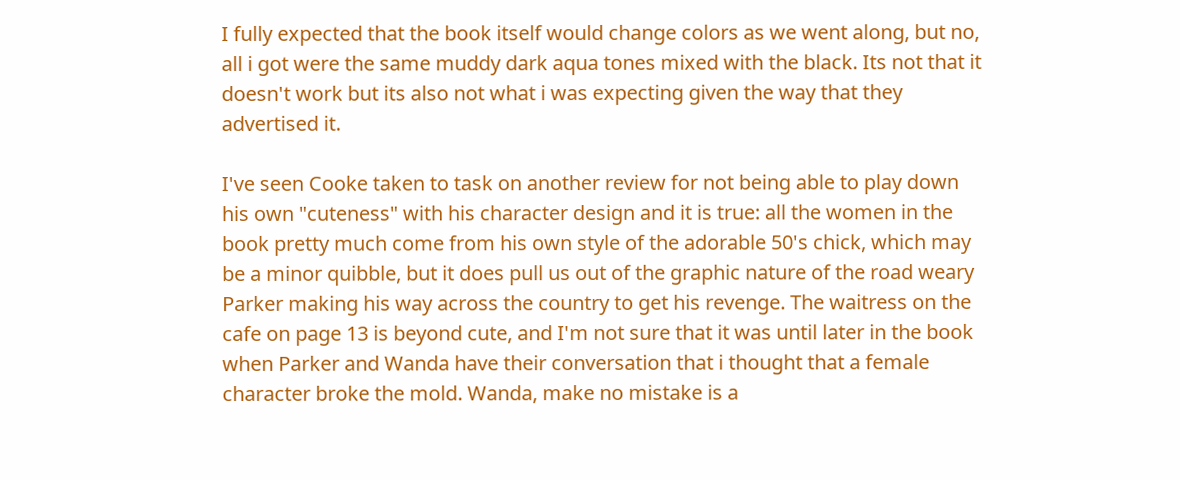I fully expected that the book itself would change colors as we went along, but no, all i got were the same muddy dark aqua tones mixed with the black. Its not that it doesn't work but its also not what i was expecting given the way that they advertised it.

I've seen Cooke taken to task on another review for not being able to play down his own "cuteness" with his character design and it is true: all the women in the book pretty much come from his own style of the adorable 50's chick, which may be a minor quibble, but it does pull us out of the graphic nature of the road weary Parker making his way across the country to get his revenge. The waitress on the cafe on page 13 is beyond cute, and I'm not sure that it was until later in the book when Parker and Wanda have their conversation that i thought that a female character broke the mold. Wanda, make no mistake is a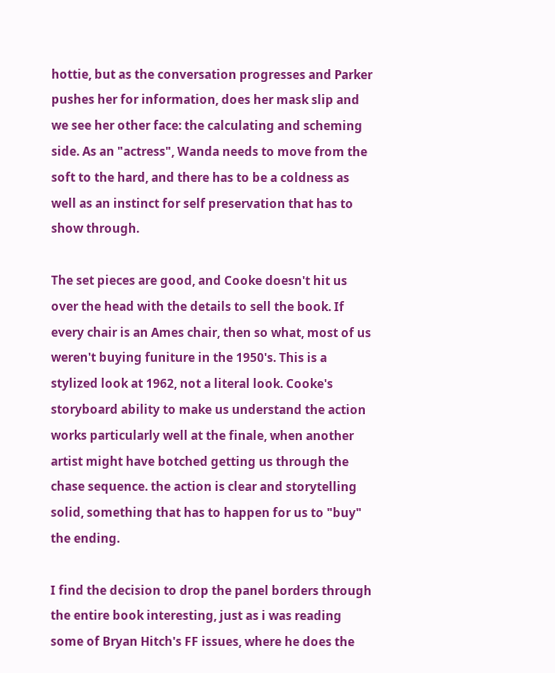hottie, but as the conversation progresses and Parker pushes her for information, does her mask slip and we see her other face: the calculating and scheming side. As an "actress", Wanda needs to move from the soft to the hard, and there has to be a coldness as well as an instinct for self preservation that has to show through.

The set pieces are good, and Cooke doesn't hit us over the head with the details to sell the book. If every chair is an Ames chair, then so what, most of us weren't buying funiture in the 1950's. This is a stylized look at 1962, not a literal look. Cooke's storyboard ability to make us understand the action works particularly well at the finale, when another artist might have botched getting us through the chase sequence. the action is clear and storytelling solid, something that has to happen for us to "buy" the ending.

I find the decision to drop the panel borders through the entire book interesting, just as i was reading some of Bryan Hitch's FF issues, where he does the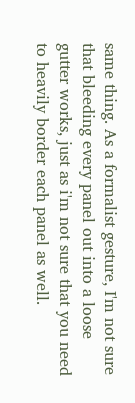same thing. As a formalist gesture, I'm not sure that bleeding every panel out into a loose gutter works, just as i'm not sure that you need to heavily border each panel as well.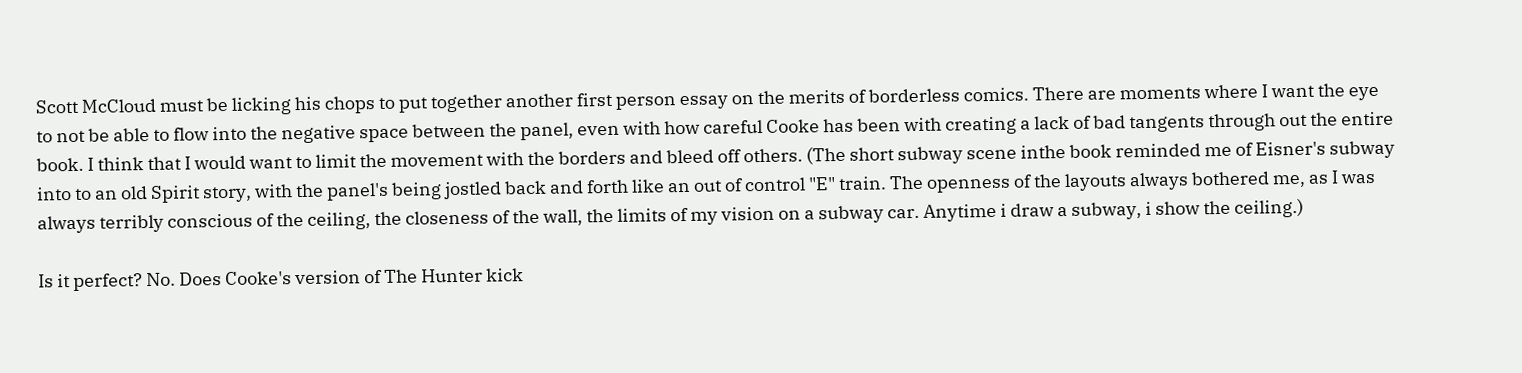Scott McCloud must be licking his chops to put together another first person essay on the merits of borderless comics. There are moments where I want the eye to not be able to flow into the negative space between the panel, even with how careful Cooke has been with creating a lack of bad tangents through out the entire book. I think that I would want to limit the movement with the borders and bleed off others. (The short subway scene inthe book reminded me of Eisner's subway into to an old Spirit story, with the panel's being jostled back and forth like an out of control "E" train. The openness of the layouts always bothered me, as I was always terribly conscious of the ceiling, the closeness of the wall, the limits of my vision on a subway car. Anytime i draw a subway, i show the ceiling.)

Is it perfect? No. Does Cooke's version of The Hunter kick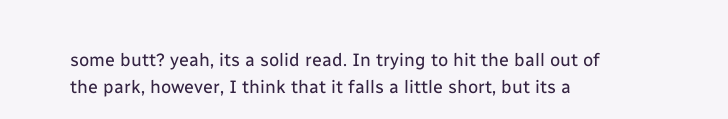some butt? yeah, its a solid read. In trying to hit the ball out of the park, however, I think that it falls a little short, but its a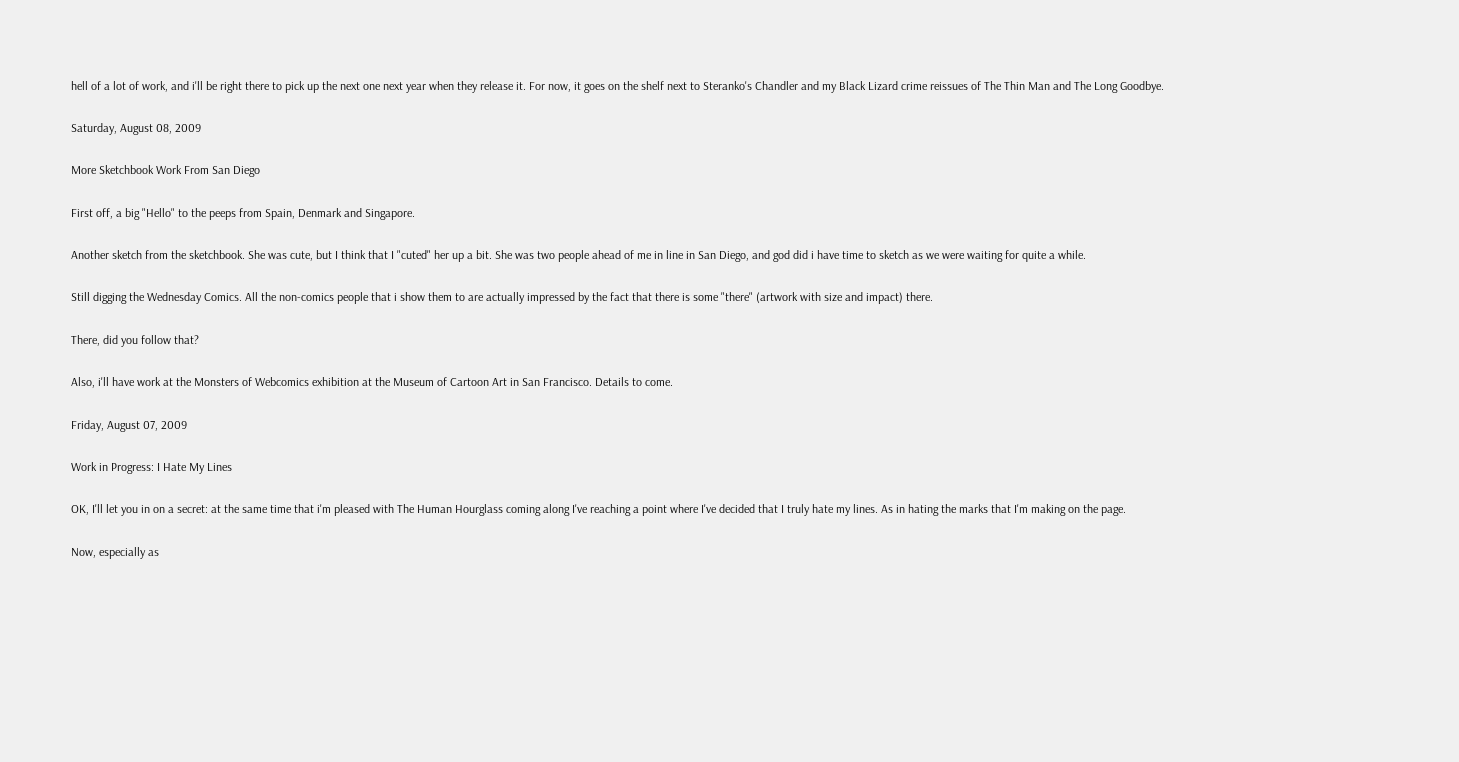hell of a lot of work, and i'll be right there to pick up the next one next year when they release it. For now, it goes on the shelf next to Steranko's Chandler and my Black Lizard crime reissues of The Thin Man and The Long Goodbye.

Saturday, August 08, 2009

More Sketchbook Work From San Diego

First off, a big "Hello" to the peeps from Spain, Denmark and Singapore.

Another sketch from the sketchbook. She was cute, but I think that I "cuted" her up a bit. She was two people ahead of me in line in San Diego, and god did i have time to sketch as we were waiting for quite a while.

Still digging the Wednesday Comics. All the non-comics people that i show them to are actually impressed by the fact that there is some "there" (artwork with size and impact) there.

There, did you follow that?

Also, i'll have work at the Monsters of Webcomics exhibition at the Museum of Cartoon Art in San Francisco. Details to come.

Friday, August 07, 2009

Work in Progress: I Hate My Lines

OK, I'll let you in on a secret: at the same time that i'm pleased with The Human Hourglass coming along I've reaching a point where I've decided that I truly hate my lines. As in hating the marks that I'm making on the page.

Now, especially as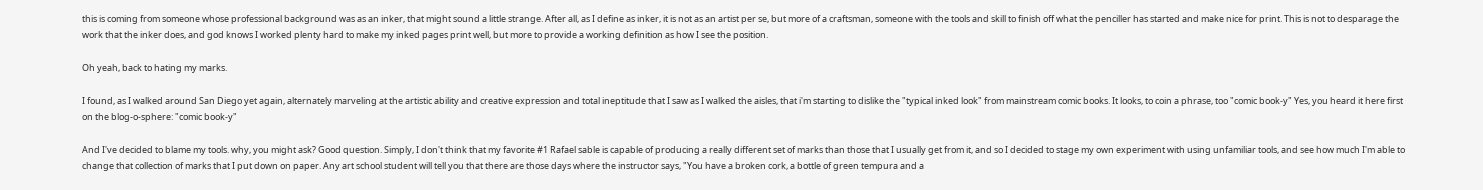this is coming from someone whose professional background was as an inker, that might sound a little strange. After all, as I define as inker, it is not as an artist per se, but more of a craftsman, someone with the tools and skill to finish off what the penciller has started and make nice for print. This is not to desparage the work that the inker does, and god knows I worked plenty hard to make my inked pages print well, but more to provide a working definition as how I see the position.

Oh yeah, back to hating my marks.

I found, as I walked around San Diego yet again, alternately marveling at the artistic ability and creative expression and total ineptitude that I saw as I walked the aisles, that i'm starting to dislike the "typical inked look" from mainstream comic books. It looks, to coin a phrase, too "comic book-y" Yes, you heard it here first on the blog-o-sphere: "comic book-y"

And I've decided to blame my tools. why, you might ask? Good question. Simply, I don't think that my favorite #1 Rafael sable is capable of producing a really different set of marks than those that I usually get from it, and so I decided to stage my own experiment with using unfamiliar tools, and see how much I'm able to change that collection of marks that I put down on paper. Any art school student will tell you that there are those days where the instructor says, "You have a broken cork, a bottle of green tempura and a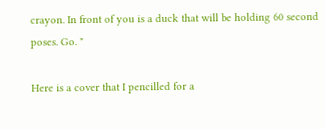crayon. In front of you is a duck that will be holding 60 second poses. Go. "

Here is a cover that I pencilled for a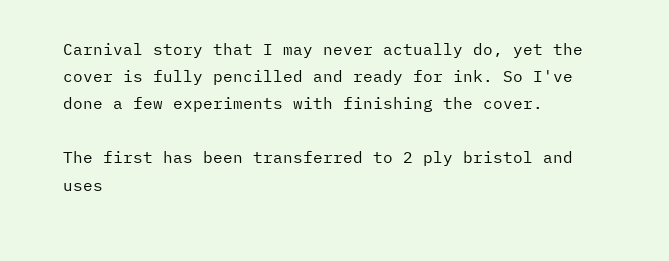Carnival story that I may never actually do, yet the cover is fully pencilled and ready for ink. So I've done a few experiments with finishing the cover.

The first has been transferred to 2 ply bristol and uses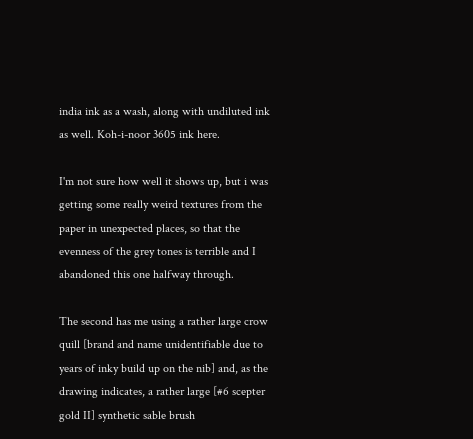india ink as a wash, along with undiluted ink as well. Koh-i-noor 3605 ink here.

I'm not sure how well it shows up, but i was getting some really weird textures from the paper in unexpected places, so that the evenness of the grey tones is terrible and I abandoned this one halfway through.

The second has me using a rather large crow quill [brand and name unidentifiable due to years of inky build up on the nib] and, as the drawing indicates, a rather large [#6 scepter gold II] synthetic sable brush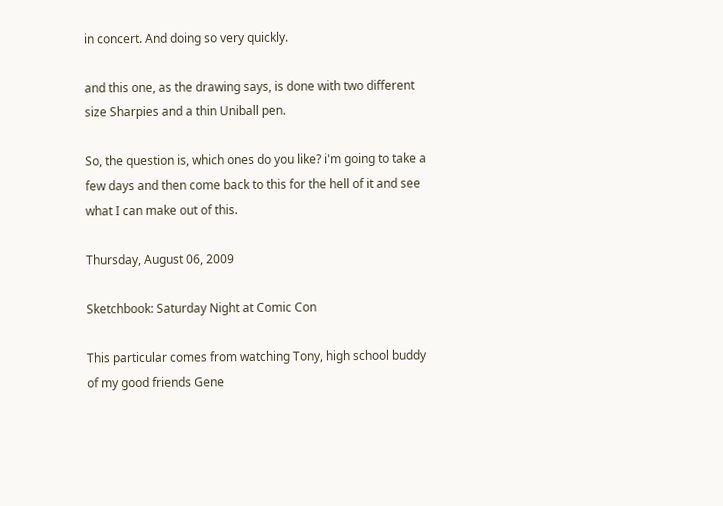in concert. And doing so very quickly.

and this one, as the drawing says, is done with two different size Sharpies and a thin Uniball pen.

So, the question is, which ones do you like? i'm going to take a few days and then come back to this for the hell of it and see what I can make out of this.

Thursday, August 06, 2009

Sketchbook: Saturday Night at Comic Con

This particular comes from watching Tony, high school buddy of my good friends Gene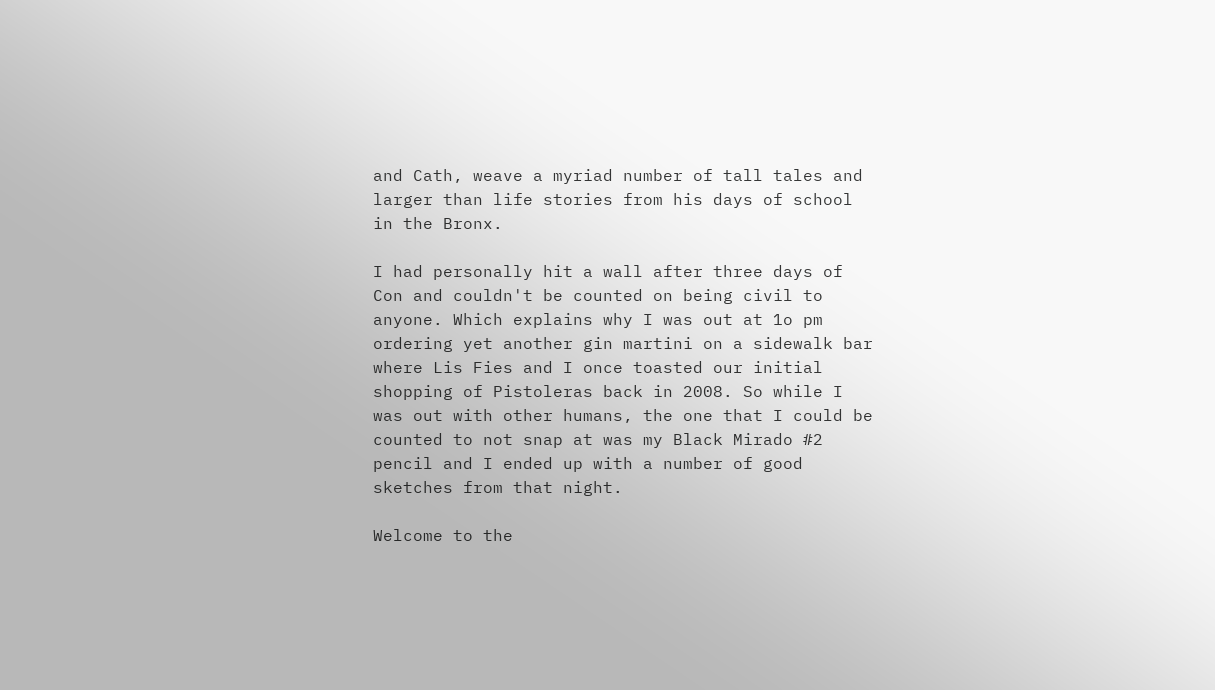and Cath, weave a myriad number of tall tales and larger than life stories from his days of school in the Bronx.

I had personally hit a wall after three days of Con and couldn't be counted on being civil to anyone. Which explains why I was out at 1o pm ordering yet another gin martini on a sidewalk bar where Lis Fies and I once toasted our initial shopping of Pistoleras back in 2008. So while I was out with other humans, the one that I could be counted to not snap at was my Black Mirado #2 pencil and I ended up with a number of good sketches from that night.

Welcome to the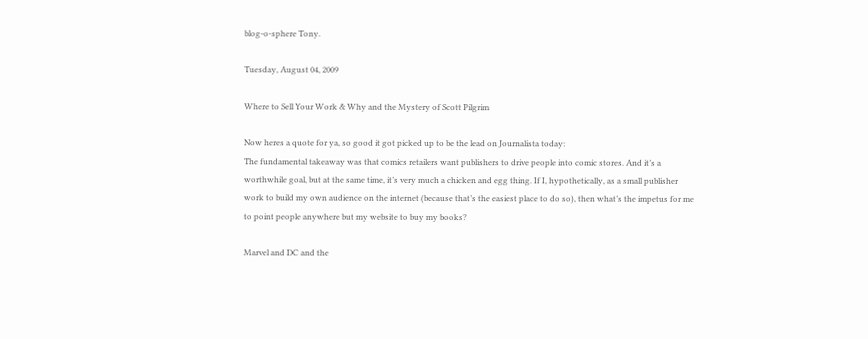blog-o-sphere Tony.

Tuesday, August 04, 2009

Where to Sell Your Work & Why and the Mystery of Scott Pilgrim

Now heres a quote for ya, so good it got picked up to be the lead on Journalista today:
The fundamental takeaway was that comics retailers want publishers to drive people into comic stores. And it’s a worthwhile goal, but at the same time, it’s very much a chicken and egg thing. If I, hypothetically, as a small publisher work to build my own audience on the internet (because that’s the easiest place to do so), then what’s the impetus for me to point people anywhere but my website to buy my books?

Marvel and DC and the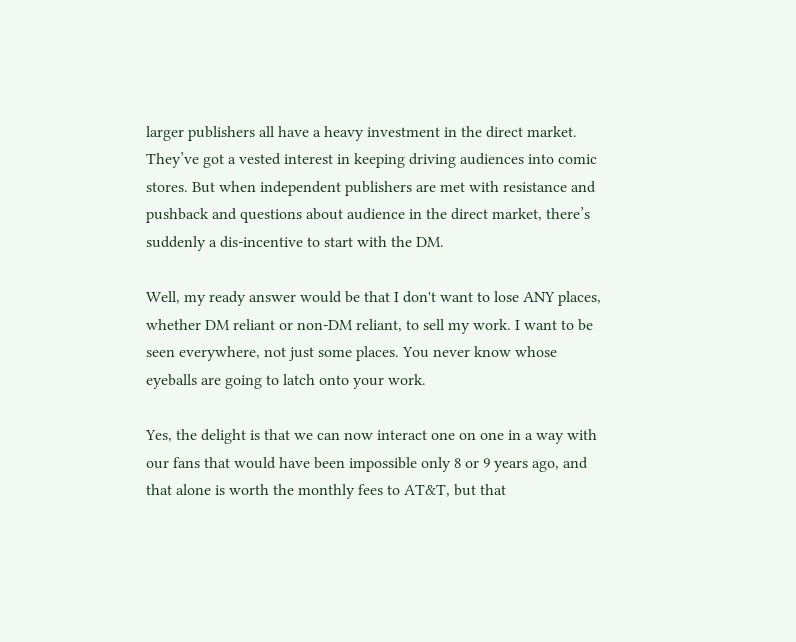larger publishers all have a heavy investment in the direct market. They’ve got a vested interest in keeping driving audiences into comic stores. But when independent publishers are met with resistance and pushback and questions about audience in the direct market, there’s suddenly a dis-incentive to start with the DM.

Well, my ready answer would be that I don't want to lose ANY places, whether DM reliant or non-DM reliant, to sell my work. I want to be seen everywhere, not just some places. You never know whose eyeballs are going to latch onto your work.

Yes, the delight is that we can now interact one on one in a way with our fans that would have been impossible only 8 or 9 years ago, and that alone is worth the monthly fees to AT&T, but that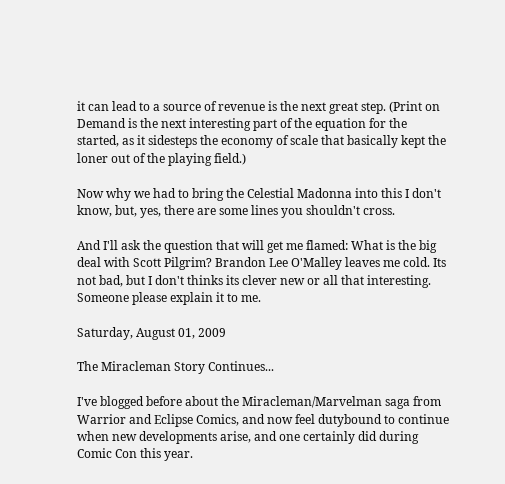it can lead to a source of revenue is the next great step. (Print on Demand is the next interesting part of the equation for the started, as it sidesteps the economy of scale that basically kept the loner out of the playing field.)

Now why we had to bring the Celestial Madonna into this I don't know, but, yes, there are some lines you shouldn't cross.

And I'll ask the question that will get me flamed: What is the big deal with Scott Pilgrim? Brandon Lee O'Malley leaves me cold. Its not bad, but I don't thinks its clever new or all that interesting. Someone please explain it to me.

Saturday, August 01, 2009

The Miracleman Story Continues...

I've blogged before about the Miracleman/Marvelman saga from Warrior and Eclipse Comics, and now feel dutybound to continue when new developments arise, and one certainly did during Comic Con this year.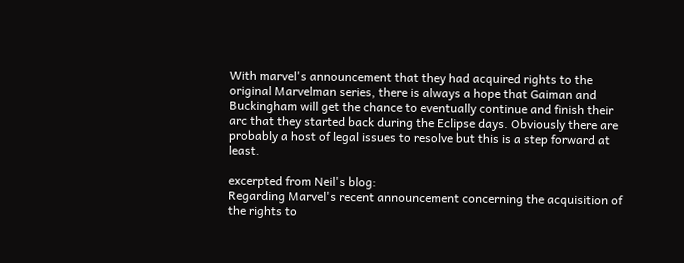With marvel's announcement that they had acquired rights to the original Marvelman series, there is always a hope that Gaiman and Buckingham will get the chance to eventually continue and finish their arc that they started back during the Eclipse days. Obviously there are probably a host of legal issues to resolve but this is a step forward at least.

excerpted from Neil's blog:
Regarding Marvel's recent announcement concerning the acquisition of the rights to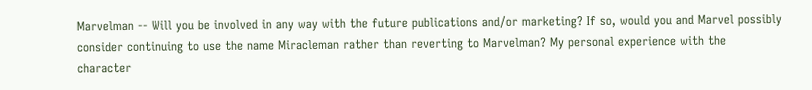Marvelman -- Will you be involved in any way with the future publications and/or marketing? If so, would you and Marvel possibly consider continuing to use the name Miracleman rather than reverting to Marvelman? My personal experience with the character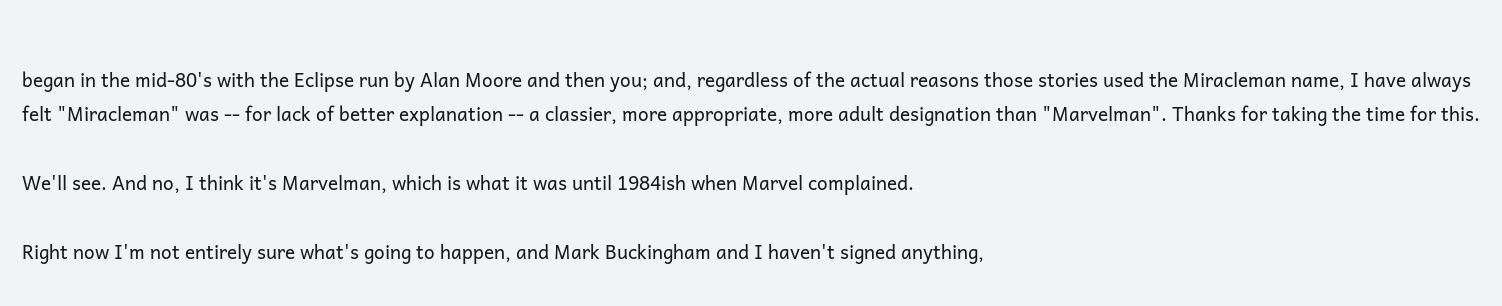began in the mid-80's with the Eclipse run by Alan Moore and then you; and, regardless of the actual reasons those stories used the Miracleman name, I have always felt "Miracleman" was -- for lack of better explanation -- a classier, more appropriate, more adult designation than "Marvelman". Thanks for taking the time for this.

We'll see. And no, I think it's Marvelman, which is what it was until 1984ish when Marvel complained.

Right now I'm not entirely sure what's going to happen, and Mark Buckingham and I haven't signed anything,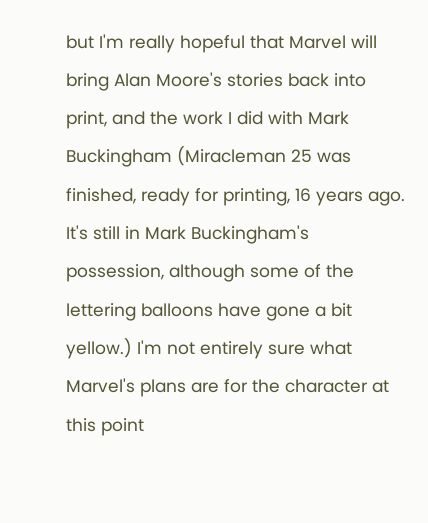but I'm really hopeful that Marvel will bring Alan Moore's stories back into print, and the work I did with Mark Buckingham (Miracleman 25 was finished, ready for printing, 16 years ago. It's still in Mark Buckingham's possession, although some of the lettering balloons have gone a bit yellow.) I'm not entirely sure what Marvel's plans are for the character at this point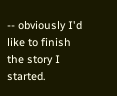-- obviously I'd like to finish the story I started.